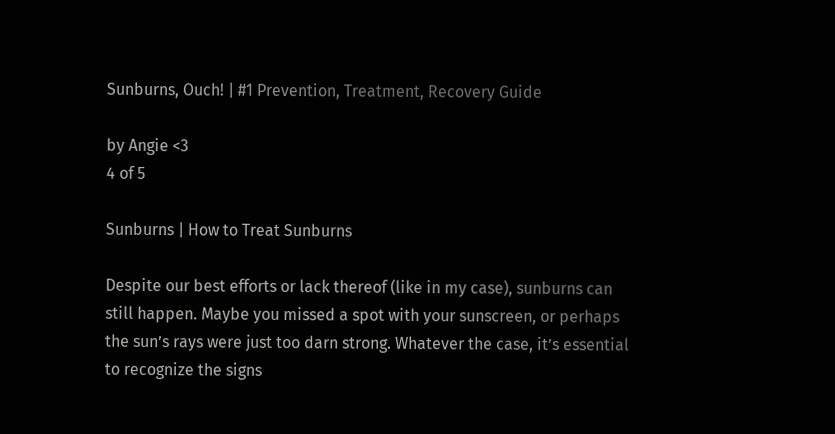Sunburns, Ouch! | #1 Prevention, Treatment, Recovery Guide

by Angie <3
4 of 5

Sunburns | How to Treat Sunburns

Despite our best efforts or lack thereof (like in my case), sunburns can still happen. Maybe you missed a spot with your sunscreen, or perhaps the sun’s rays were just too darn strong. Whatever the case, it’s essential to recognize the signs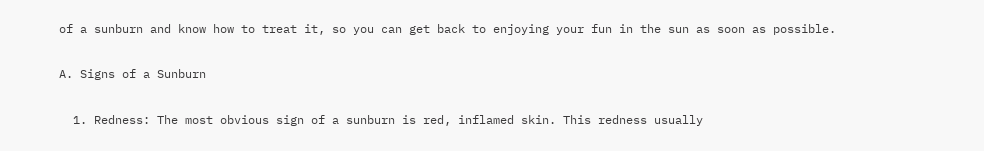of a sunburn and know how to treat it, so you can get back to enjoying your fun in the sun as soon as possible.

A. Signs of a Sunburn

  1. Redness: The most obvious sign of a sunburn is red, inflamed skin. This redness usually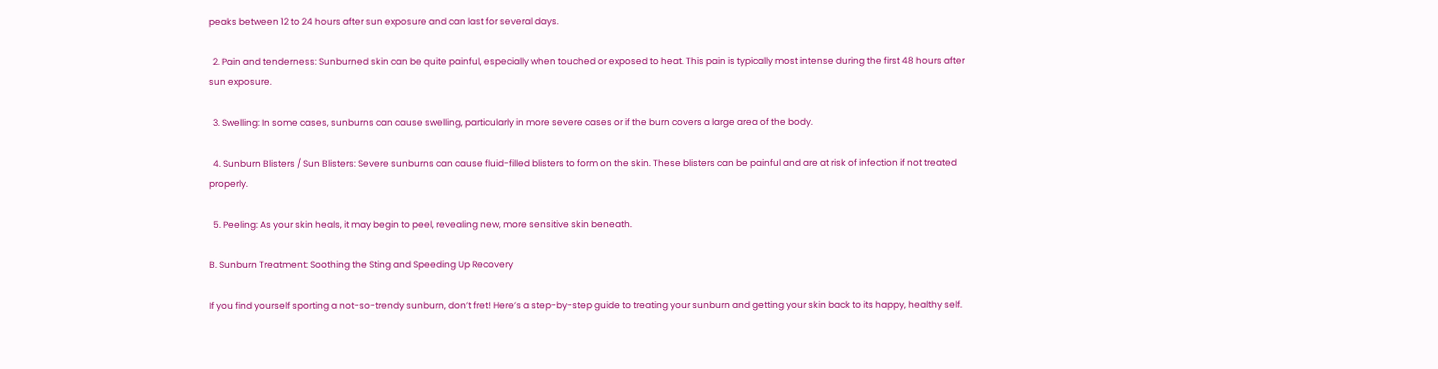peaks between 12 to 24 hours after sun exposure and can last for several days.

  2. Pain and tenderness: Sunburned skin can be quite painful, especially when touched or exposed to heat. This pain is typically most intense during the first 48 hours after sun exposure.

  3. Swelling: In some cases, sunburns can cause swelling, particularly in more severe cases or if the burn covers a large area of the body.

  4. Sunburn Blisters / Sun Blisters: Severe sunburns can cause fluid-filled blisters to form on the skin. These blisters can be painful and are at risk of infection if not treated properly.

  5. Peeling: As your skin heals, it may begin to peel, revealing new, more sensitive skin beneath.

B. Sunburn Treatment: Soothing the Sting and Speeding Up Recovery

If you find yourself sporting a not-so-trendy sunburn, don’t fret! Here’s a step-by-step guide to treating your sunburn and getting your skin back to its happy, healthy self.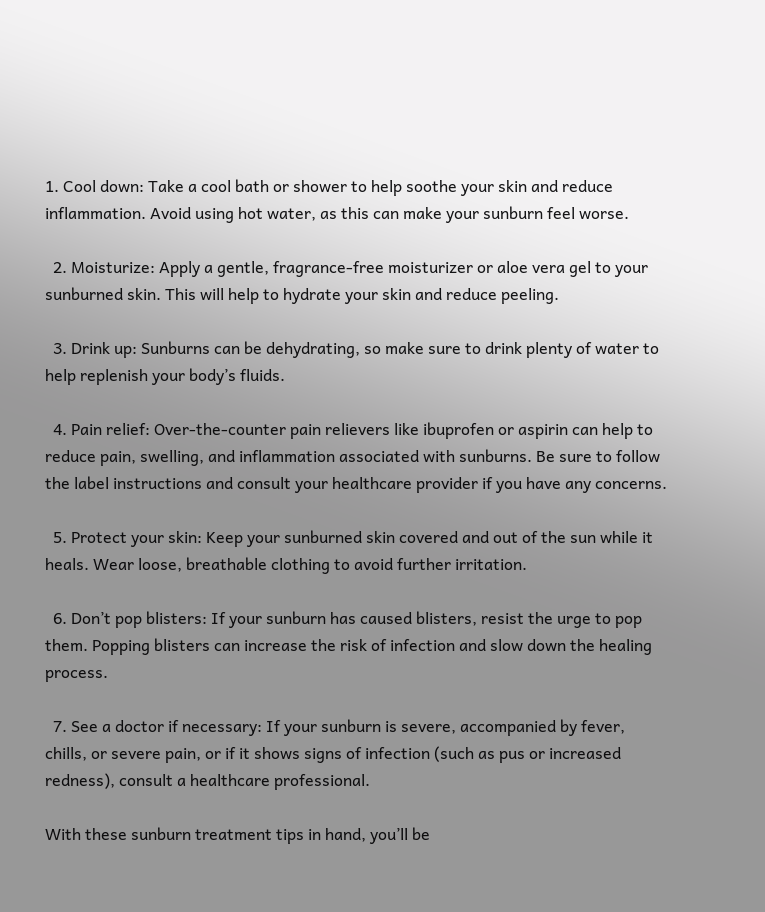1. Cool down: Take a cool bath or shower to help soothe your skin and reduce inflammation. Avoid using hot water, as this can make your sunburn feel worse.

  2. Moisturize: Apply a gentle, fragrance-free moisturizer or aloe vera gel to your sunburned skin. This will help to hydrate your skin and reduce peeling.

  3. Drink up: Sunburns can be dehydrating, so make sure to drink plenty of water to help replenish your body’s fluids.

  4. Pain relief: Over-the-counter pain relievers like ibuprofen or aspirin can help to reduce pain, swelling, and inflammation associated with sunburns. Be sure to follow the label instructions and consult your healthcare provider if you have any concerns.

  5. Protect your skin: Keep your sunburned skin covered and out of the sun while it heals. Wear loose, breathable clothing to avoid further irritation.

  6. Don’t pop blisters: If your sunburn has caused blisters, resist the urge to pop them. Popping blisters can increase the risk of infection and slow down the healing process.

  7. See a doctor if necessary: If your sunburn is severe, accompanied by fever, chills, or severe pain, or if it shows signs of infection (such as pus or increased redness), consult a healthcare professional.

With these sunburn treatment tips in hand, you’ll be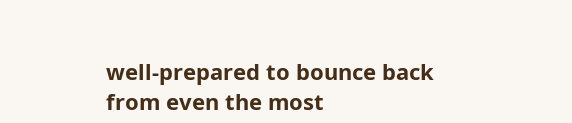well-prepared to bounce back from even the most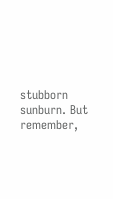stubborn sunburn. But remember,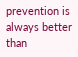prevention is always better than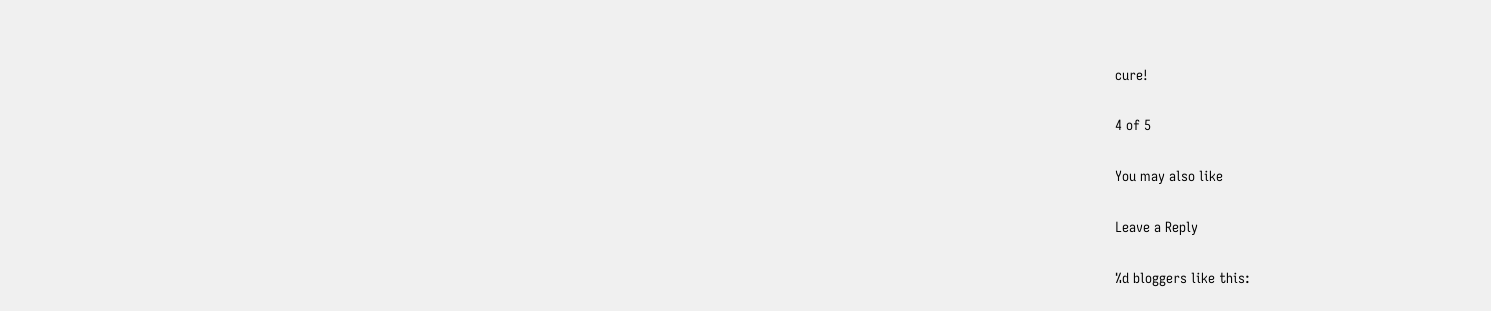cure!

4 of 5

You may also like

Leave a Reply

%d bloggers like this: